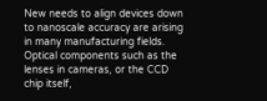New needs to align devices down to nanoscale accuracy are arising in many manufacturing fields. Optical components such as the lenses in cameras, or the CCD chip itself,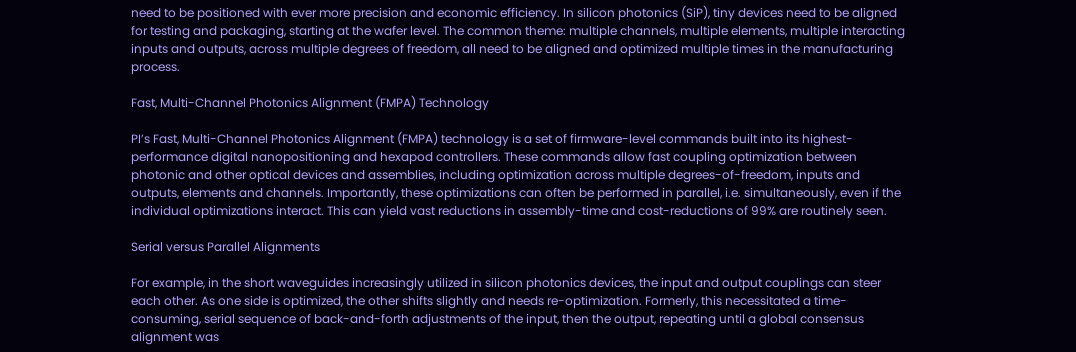need to be positioned with ever more precision and economic efficiency. In silicon photonics (SiP), tiny devices need to be aligned for testing and packaging, starting at the wafer level. The common theme: multiple channels, multiple elements, multiple interacting inputs and outputs, across multiple degrees of freedom, all need to be aligned and optimized multiple times in the manufacturing process.

Fast, Multi-Channel Photonics Alignment (FMPA) Technology

PI’s Fast, Multi-Channel Photonics Alignment (FMPA) technology is a set of firmware-level commands built into its highest-performance digital nanopositioning and hexapod controllers. These commands allow fast coupling optimization between photonic and other optical devices and assemblies, including optimization across multiple degrees-of-freedom, inputs and outputs, elements and channels. Importantly, these optimizations can often be performed in parallel, i.e. simultaneously, even if the individual optimizations interact. This can yield vast reductions in assembly-time and cost-reductions of 99% are routinely seen.

Serial versus Parallel Alignments

For example, in the short waveguides increasingly utilized in silicon photonics devices, the input and output couplings can steer each other. As one side is optimized, the other shifts slightly and needs re-optimization. Formerly, this necessitated a time-consuming, serial sequence of back-and-forth adjustments of the input, then the output, repeating until a global consensus alignment was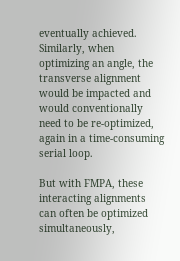eventually achieved. Similarly, when optimizing an angle, the transverse alignment would be impacted and would conventionally need to be re-optimized, again in a time-consuming serial loop.

But with FMPA, these interacting alignments can often be optimized simultaneously,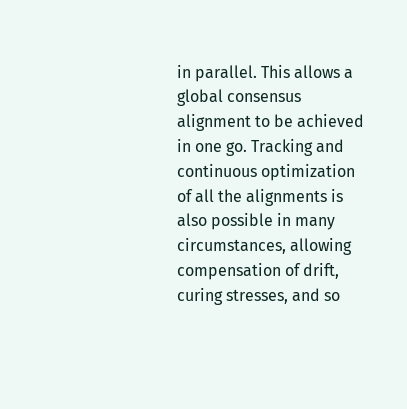in parallel. This allows a global consensus alignment to be achieved in one go. Tracking and continuous optimization of all the alignments is also possible in many circumstances, allowing compensation of drift, curing stresses, and so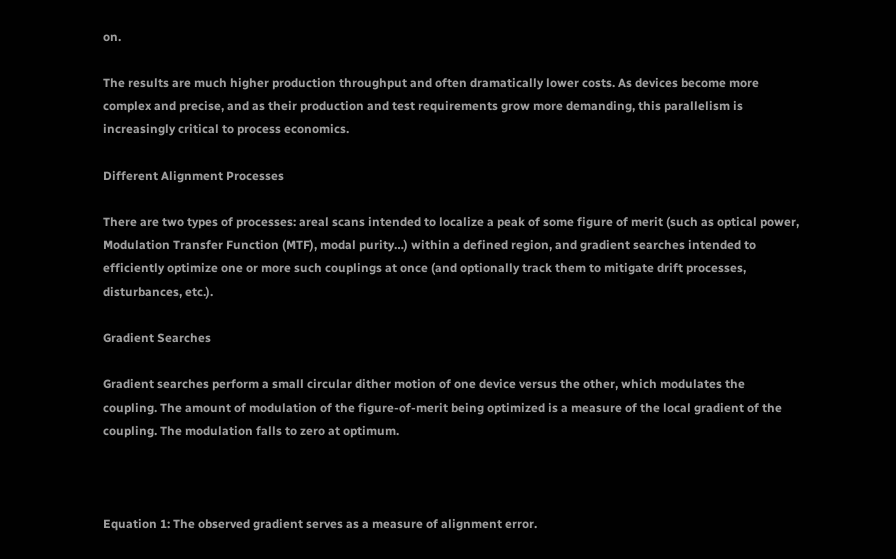on.

The results are much higher production throughput and often dramatically lower costs. As devices become more complex and precise, and as their production and test requirements grow more demanding, this parallelism is increasingly critical to process economics.

Different Alignment Processes

There are two types of processes: areal scans intended to localize a peak of some figure of merit (such as optical power, Modulation Transfer Function (MTF), modal purity…) within a defined region, and gradient searches intended to efficiently optimize one or more such couplings at once (and optionally track them to mitigate drift processes, disturbances, etc.).

Gradient Searches

Gradient searches perform a small circular dither motion of one device versus the other, which modulates the coupling. The amount of modulation of the figure-of-merit being optimized is a measure of the local gradient of the coupling. The modulation falls to zero at optimum.



Equation 1: The observed gradient serves as a measure of alignment error.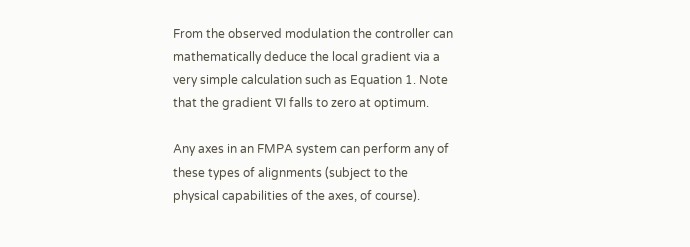From the observed modulation the controller can mathematically deduce the local gradient via a very simple calculation such as Equation 1. Note that the gradient ∇I falls to zero at optimum.

Any axes in an FMPA system can perform any of these types of alignments (subject to the physical capabilities of the axes, of course).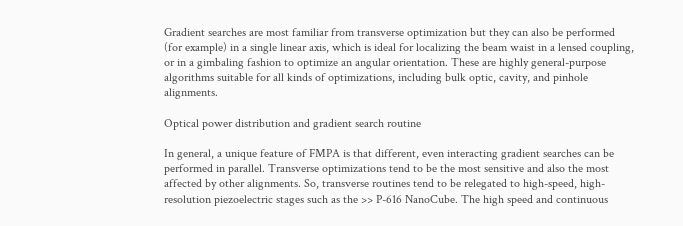Gradient searches are most familiar from transverse optimization but they can also be performed (for example) in a single linear axis, which is ideal for localizing the beam waist in a lensed coupling, or in a gimbaling fashion to optimize an angular orientation. These are highly general-purpose algorithms suitable for all kinds of optimizations, including bulk optic, cavity, and pinhole alignments.

Optical power distribution and gradient search routine

In general, a unique feature of FMPA is that different, even interacting gradient searches can be performed in parallel. Transverse optimizations tend to be the most sensitive and also the most affected by other alignments. So, transverse routines tend to be relegated to high-speed, high-resolution piezoelectric stages such as the >> P-616 NanoCube. The high speed and continuous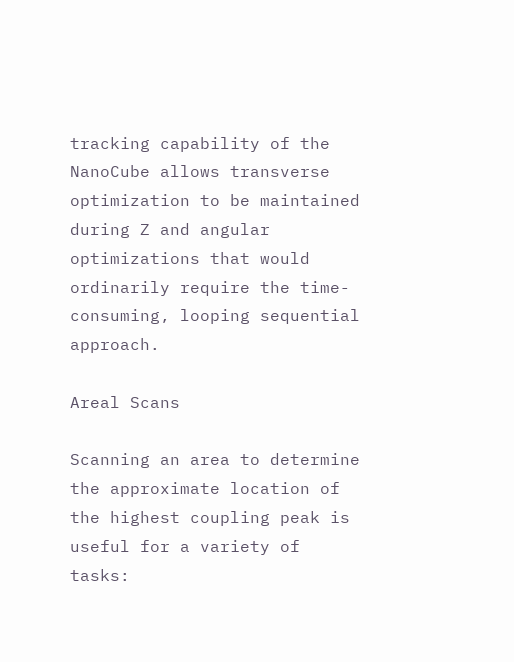tracking capability of the NanoCube allows transverse optimization to be maintained during Z and angular optimizations that would ordinarily require the time-consuming, looping sequential approach.

Areal Scans

Scanning an area to determine the approximate location of the highest coupling peak is useful for a variety of tasks: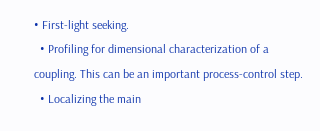• First-light seeking.
  • Profiling for dimensional characterization of a coupling. This can be an important process-control step.
  • Localizing the main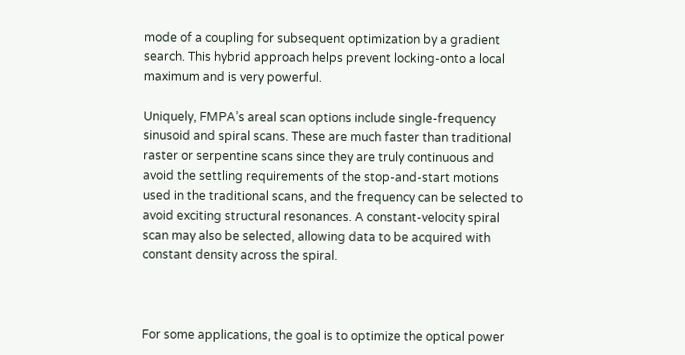mode of a coupling for subsequent optimization by a gradient search. This hybrid approach helps prevent locking-onto a local maximum and is very powerful.

Uniquely, FMPA’s areal scan options include single-frequency sinusoid and spiral scans. These are much faster than traditional raster or serpentine scans since they are truly continuous and avoid the settling requirements of the stop-and-start motions used in the traditional scans, and the frequency can be selected to avoid exciting structural resonances. A constant-velocity spiral scan may also be selected, allowing data to be acquired with constant density across the spiral.



For some applications, the goal is to optimize the optical power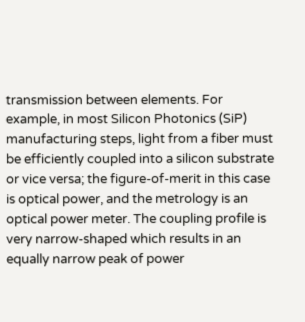transmission between elements. For example, in most Silicon Photonics (SiP) manufacturing steps, light from a fiber must be efficiently coupled into a silicon substrate or vice versa; the figure-of-merit in this case is optical power, and the metrology is an optical power meter. The coupling profile is very narrow-shaped which results in an equally narrow peak of power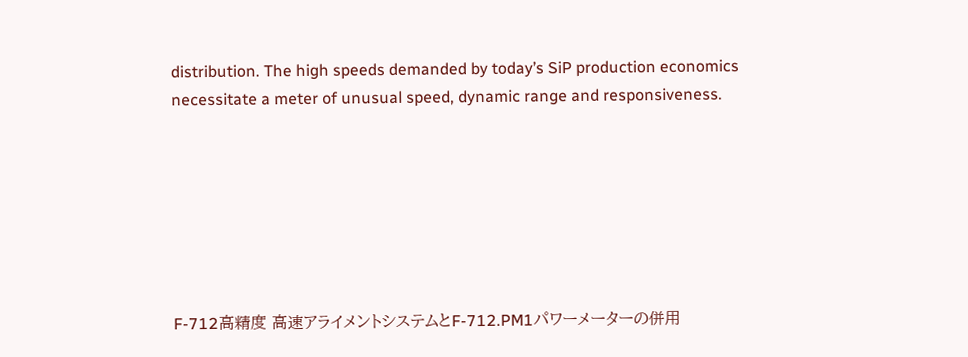distribution. The high speeds demanded by today’s SiP production economics necessitate a meter of unusual speed, dynamic range and responsiveness.







F-712高精度 高速アライメントシステムとF-712.PM1パワーメーターの併用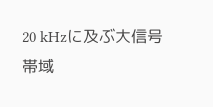20 kHzに及ぶ大信号帯域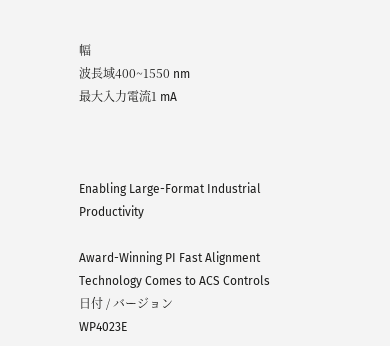幅
波長域400~1550 nm
最大入力電流1 mA



Enabling Large-Format Industrial Productivity

Award-Winning PI Fast Alignment Technology Comes to ACS Controls
日付 / バージョン
WP4023E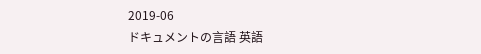2019-06
ドキュメントの言語 英語